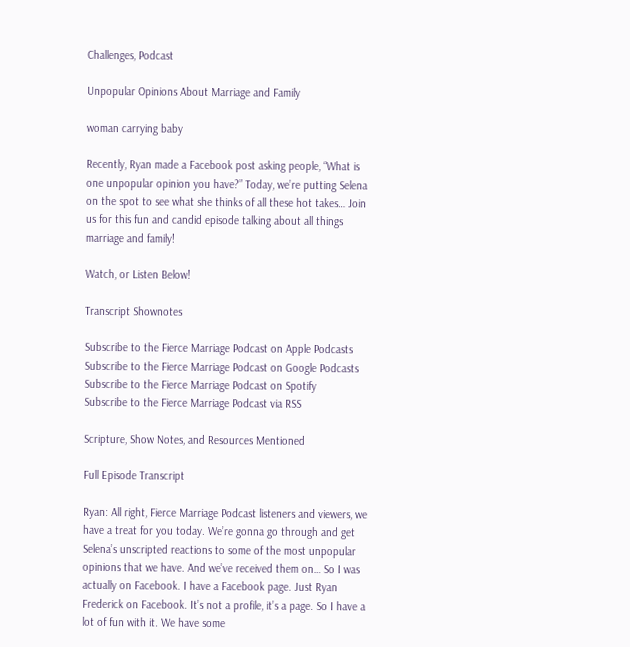Challenges, Podcast

Unpopular Opinions About Marriage and Family

woman carrying baby

Recently, Ryan made a Facebook post asking people, “What is one unpopular opinion you have?” Today, we’re putting Selena on the spot to see what she thinks of all these hot takes… Join us for this fun and candid episode talking about all things marriage and family!

Watch, or Listen Below!

Transcript Shownotes

Subscribe to the Fierce Marriage Podcast on Apple Podcasts
Subscribe to the Fierce Marriage Podcast on Google Podcasts
Subscribe to the Fierce Marriage Podcast on Spotify
Subscribe to the Fierce Marriage Podcast via RSS

Scripture, Show Notes, and Resources Mentioned

Full Episode Transcript

Ryan: All right, Fierce Marriage Podcast listeners and viewers, we have a treat for you today. We’re gonna go through and get Selena’s unscripted reactions to some of the most unpopular opinions that we have. And we’ve received them on… So I was actually on Facebook. I have a Facebook page. Just Ryan Frederick on Facebook. It’s not a profile, it’s a page. So I have a lot of fun with it. We have some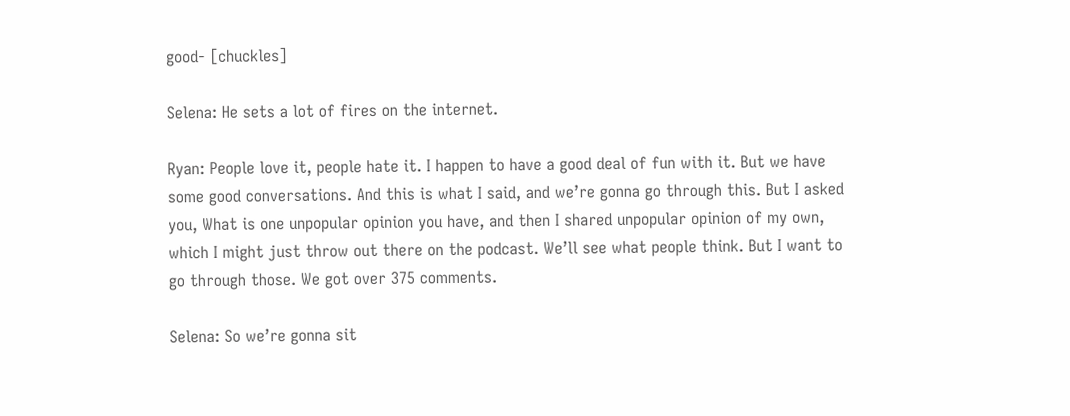good- [chuckles]

Selena: He sets a lot of fires on the internet.

Ryan: People love it, people hate it. I happen to have a good deal of fun with it. But we have some good conversations. And this is what I said, and we’re gonna go through this. But I asked you, What is one unpopular opinion you have, and then I shared unpopular opinion of my own, which I might just throw out there on the podcast. We’ll see what people think. But I want to go through those. We got over 375 comments.

Selena: So we’re gonna sit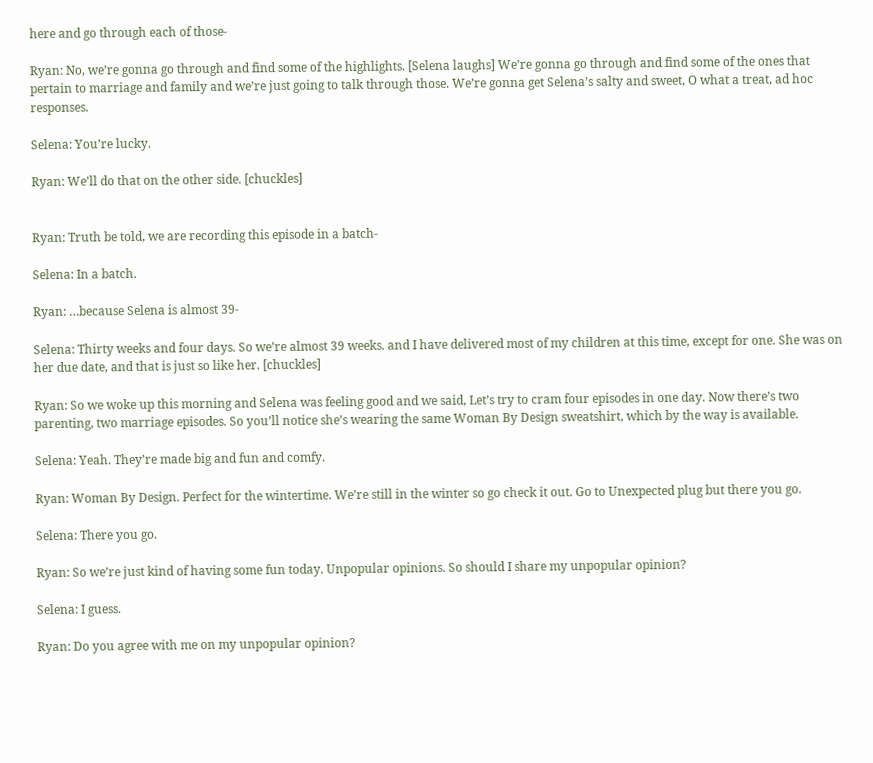here and go through each of those-

Ryan: No, we’re gonna go through and find some of the highlights. [Selena laughs] We’re gonna go through and find some of the ones that pertain to marriage and family and we’re just going to talk through those. We’re gonna get Selena’s salty and sweet, O what a treat, ad hoc responses.

Selena: You’re lucky.

Ryan: We’ll do that on the other side. [chuckles]


Ryan: Truth be told, we are recording this episode in a batch-

Selena: In a batch.

Ryan: …because Selena is almost 39-

Selena: Thirty weeks and four days. So we’re almost 39 weeks. and I have delivered most of my children at this time, except for one. She was on her due date, and that is just so like her. [chuckles]

Ryan: So we woke up this morning and Selena was feeling good and we said, Let’s try to cram four episodes in one day. Now there’s two parenting, two marriage episodes. So you’ll notice she’s wearing the same Woman By Design sweatshirt, which by the way is available.

Selena: Yeah. They’re made big and fun and comfy.

Ryan: Woman By Design. Perfect for the wintertime. We’re still in the winter so go check it out. Go to Unexpected plug but there you go.

Selena: There you go.

Ryan: So we’re just kind of having some fun today. Unpopular opinions. So should I share my unpopular opinion?

Selena: I guess.

Ryan: Do you agree with me on my unpopular opinion?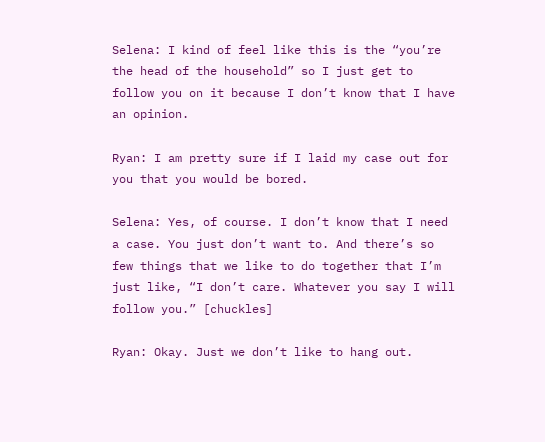Selena: I kind of feel like this is the “you’re the head of the household” so I just get to follow you on it because I don’t know that I have an opinion.

Ryan: I am pretty sure if I laid my case out for you that you would be bored.

Selena: Yes, of course. I don’t know that I need a case. You just don’t want to. And there’s so few things that we like to do together that I’m just like, “I don’t care. Whatever you say I will follow you.” [chuckles]

Ryan: Okay. Just we don’t like to hang out.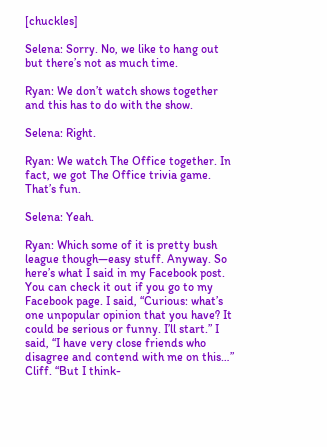[chuckles]

Selena: Sorry. No, we like to hang out but there’s not as much time.

Ryan: We don’t watch shows together and this has to do with the show.

Selena: Right.

Ryan: We watch The Office together. In fact, we got The Office trivia game. That’s fun.

Selena: Yeah.

Ryan: Which some of it is pretty bush league though—easy stuff. Anyway. So here’s what I said in my Facebook post. You can check it out if you go to my Facebook page. I said, “Curious: what’s one unpopular opinion that you have? It could be serious or funny. I’ll start.” I said, “I have very close friends who disagree and contend with me on this…” Cliff. “But I think-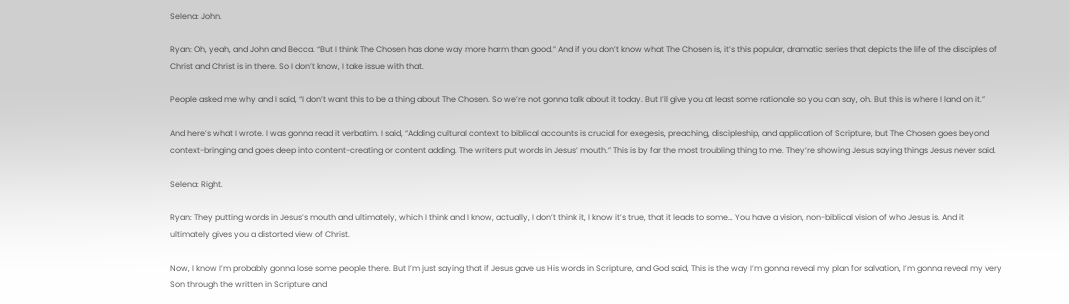Selena: John.

Ryan: Oh, yeah, and John and Becca. “But I think The Chosen has done way more harm than good.” And if you don’t know what The Chosen is, it’s this popular, dramatic series that depicts the life of the disciples of Christ and Christ is in there. So I don’t know, I take issue with that.

People asked me why and I said, “I don’t want this to be a thing about The Chosen. So we’re not gonna talk about it today. But I’ll give you at least some rationale so you can say, oh. But this is where I land on it.”

And here’s what I wrote. I was gonna read it verbatim. I said, “Adding cultural context to biblical accounts is crucial for exegesis, preaching, discipleship, and application of Scripture, but The Chosen goes beyond context-bringing and goes deep into content-creating or content adding. The writers put words in Jesus’ mouth.” This is by far the most troubling thing to me. They’re showing Jesus saying things Jesus never said.

Selena: Right.

Ryan: They putting words in Jesus’s mouth and ultimately, which I think and I know, actually, I don’t think it, I know it’s true, that it leads to some… You have a vision, non-biblical vision of who Jesus is. And it ultimately gives you a distorted view of Christ.

Now, I know I’m probably gonna lose some people there. But I’m just saying that if Jesus gave us His words in Scripture, and God said, This is the way I’m gonna reveal my plan for salvation, I’m gonna reveal my very Son through the written in Scripture and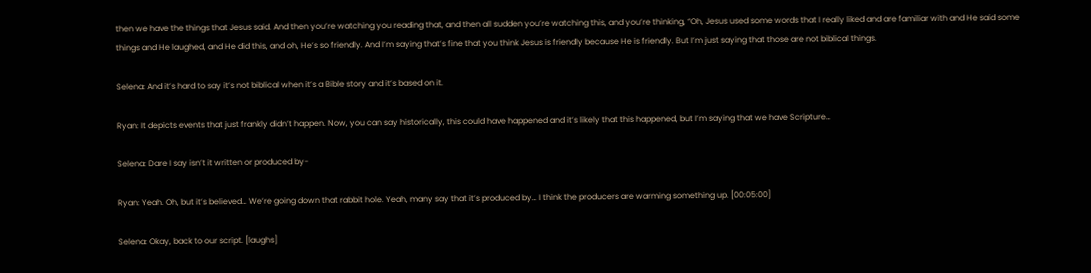then we have the things that Jesus said. And then you’re watching you reading that, and then all sudden you’re watching this, and you’re thinking, “Oh, Jesus used some words that I really liked and are familiar with and He said some things and He laughed, and He did this, and oh, He’s so friendly. And I’m saying that’s fine that you think Jesus is friendly because He is friendly. But I’m just saying that those are not biblical things.

Selena: And it’s hard to say it’s not biblical when it’s a Bible story and it’s based on it.

Ryan: It depicts events that just frankly didn’t happen. Now, you can say historically, this could have happened and it’s likely that this happened, but I’m saying that we have Scripture…

Selena: Dare I say isn’t it written or produced by-

Ryan: Yeah. Oh, but it’s believed… We’re going down that rabbit hole. Yeah, many say that it’s produced by… I think the producers are warming something up. [00:05:00]

Selena: Okay, back to our script. [laughs]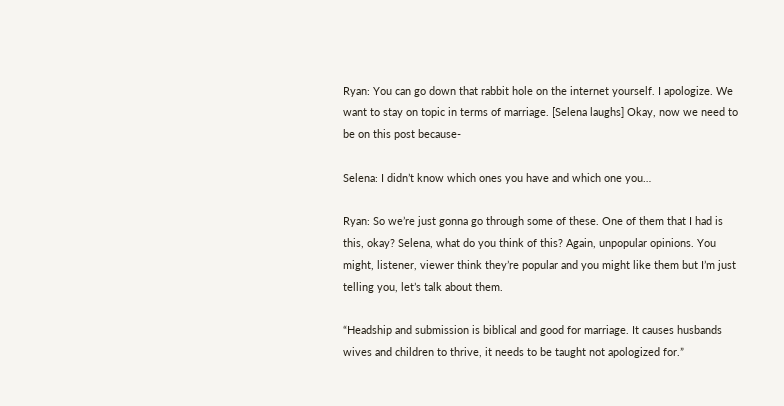Ryan: You can go down that rabbit hole on the internet yourself. I apologize. We want to stay on topic in terms of marriage. [Selena laughs] Okay, now we need to be on this post because-

Selena: I didn’t know which ones you have and which one you…

Ryan: So we’re just gonna go through some of these. One of them that I had is this, okay? Selena, what do you think of this? Again, unpopular opinions. You might, listener, viewer think they’re popular and you might like them but I’m just telling you, let’s talk about them.

“Headship and submission is biblical and good for marriage. It causes husbands wives and children to thrive, it needs to be taught not apologized for.”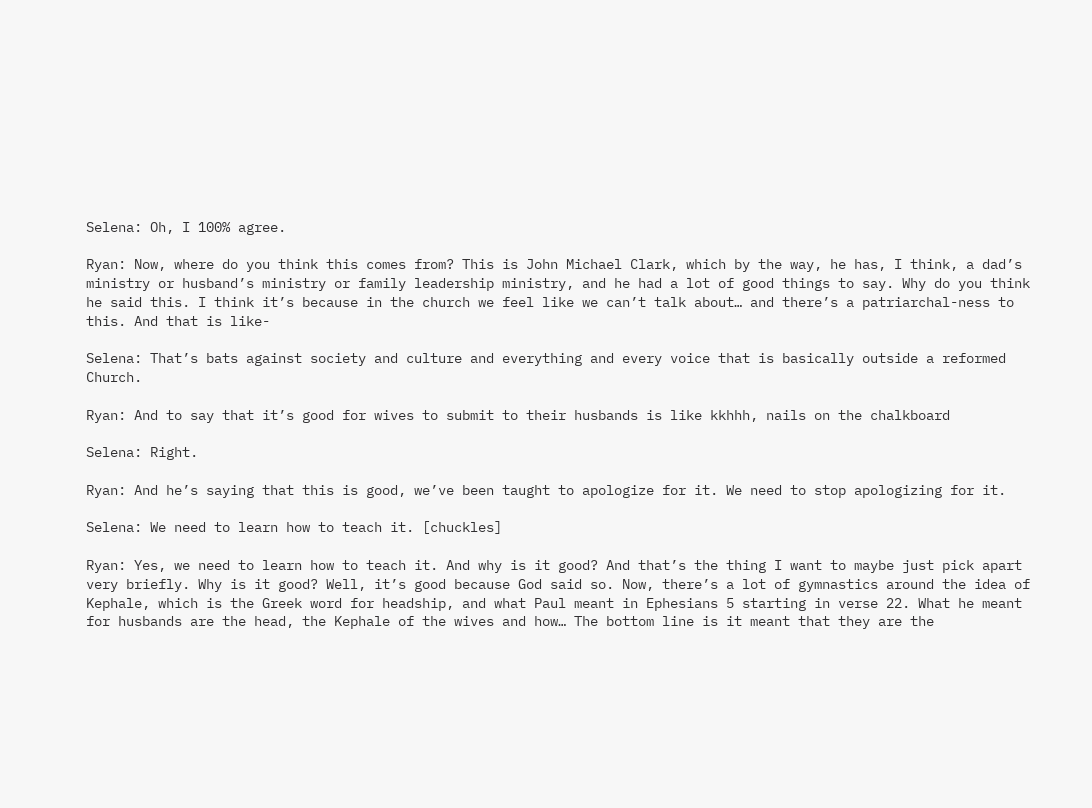Selena: Oh, I 100% agree.

Ryan: Now, where do you think this comes from? This is John Michael Clark, which by the way, he has, I think, a dad’s ministry or husband’s ministry or family leadership ministry, and he had a lot of good things to say. Why do you think he said this. I think it’s because in the church we feel like we can’t talk about… and there’s a patriarchal-ness to this. And that is like-

Selena: That’s bats against society and culture and everything and every voice that is basically outside a reformed Church.

Ryan: And to say that it’s good for wives to submit to their husbands is like kkhhh, nails on the chalkboard

Selena: Right.

Ryan: And he’s saying that this is good, we’ve been taught to apologize for it. We need to stop apologizing for it.

Selena: We need to learn how to teach it. [chuckles]

Ryan: Yes, we need to learn how to teach it. And why is it good? And that’s the thing I want to maybe just pick apart very briefly. Why is it good? Well, it’s good because God said so. Now, there’s a lot of gymnastics around the idea of Kephale, which is the Greek word for headship, and what Paul meant in Ephesians 5 starting in verse 22. What he meant for husbands are the head, the Kephale of the wives and how… The bottom line is it meant that they are the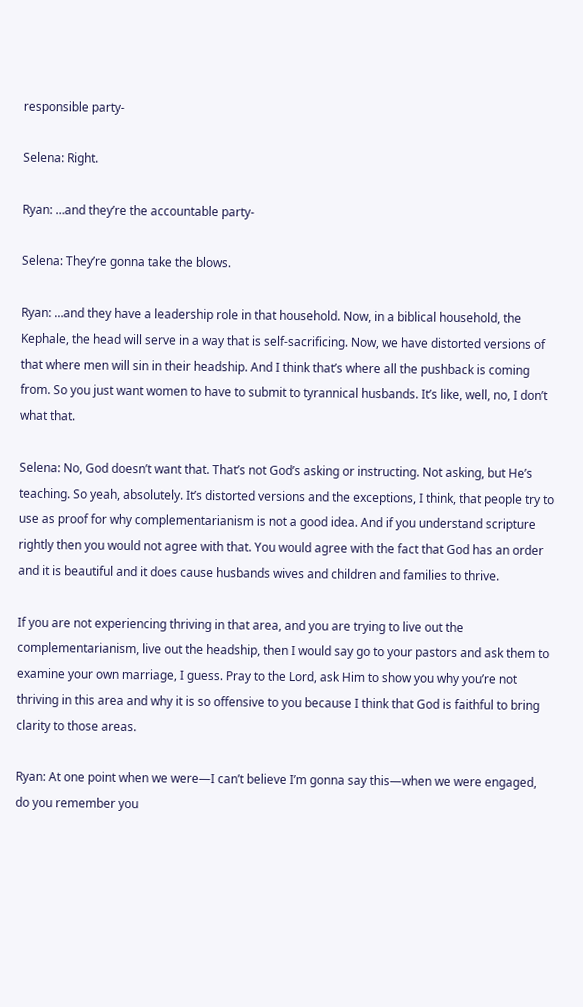responsible party-

Selena: Right.

Ryan: …and they’re the accountable party-

Selena: They’re gonna take the blows.

Ryan: …and they have a leadership role in that household. Now, in a biblical household, the Kephale, the head will serve in a way that is self-sacrificing. Now, we have distorted versions of that where men will sin in their headship. And I think that’s where all the pushback is coming from. So you just want women to have to submit to tyrannical husbands. It’s like, well, no, I don’t what that.

Selena: No, God doesn’t want that. That’s not God’s asking or instructing. Not asking, but He’s teaching. So yeah, absolutely. It’s distorted versions and the exceptions, I think, that people try to use as proof for why complementarianism is not a good idea. And if you understand scripture rightly then you would not agree with that. You would agree with the fact that God has an order and it is beautiful and it does cause husbands wives and children and families to thrive.

If you are not experiencing thriving in that area, and you are trying to live out the complementarianism, live out the headship, then I would say go to your pastors and ask them to examine your own marriage, I guess. Pray to the Lord, ask Him to show you why you’re not thriving in this area and why it is so offensive to you because I think that God is faithful to bring clarity to those areas.

Ryan: At one point when we were—I can’t believe I’m gonna say this—when we were engaged, do you remember you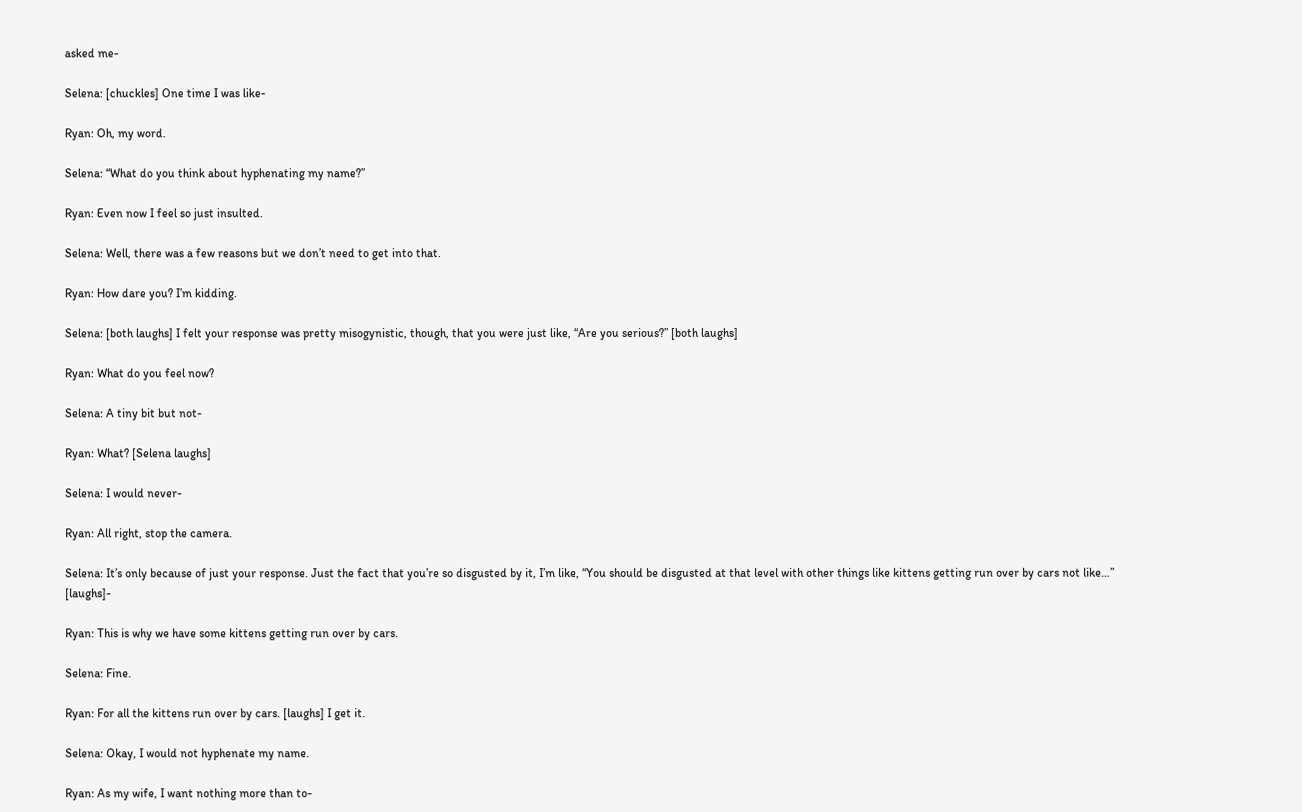asked me-

Selena: [chuckles] One time I was like-

Ryan: Oh, my word.

Selena: “What do you think about hyphenating my name?”

Ryan: Even now I feel so just insulted.

Selena: Well, there was a few reasons but we don’t need to get into that.

Ryan: How dare you? I’m kidding.

Selena: [both laughs] I felt your response was pretty misogynistic, though, that you were just like, “Are you serious?” [both laughs]

Ryan: What do you feel now?

Selena: A tiny bit but not-

Ryan: What? [Selena laughs]

Selena: I would never-

Ryan: All right, stop the camera.

Selena: It’s only because of just your response. Just the fact that you’re so disgusted by it, I’m like, “You should be disgusted at that level with other things like kittens getting run over by cars not like…” [laughs]-

Ryan: This is why we have some kittens getting run over by cars.

Selena: Fine.

Ryan: For all the kittens run over by cars. [laughs] I get it.

Selena: Okay, I would not hyphenate my name.

Ryan: As my wife, I want nothing more than to-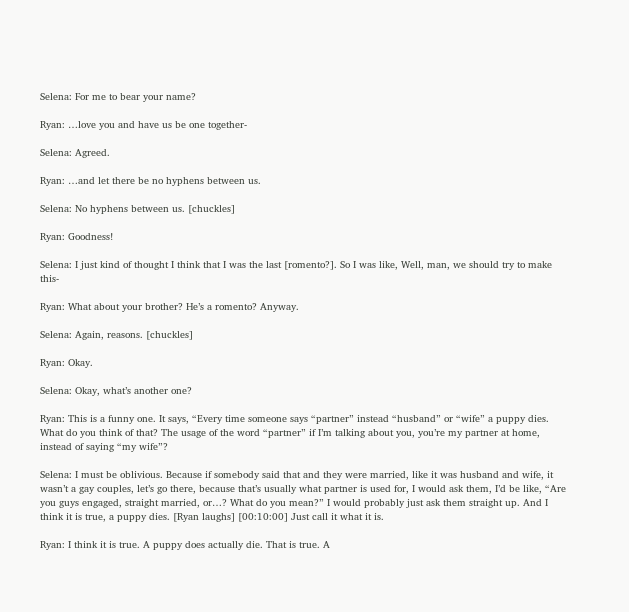Selena: For me to bear your name?

Ryan: …love you and have us be one together-

Selena: Agreed.

Ryan: …and let there be no hyphens between us.

Selena: No hyphens between us. [chuckles]

Ryan: Goodness!

Selena: I just kind of thought I think that I was the last [romento?]. So I was like, Well, man, we should try to make this-

Ryan: What about your brother? He’s a romento? Anyway.

Selena: Again, reasons. [chuckles]

Ryan: Okay.

Selena: Okay, what’s another one?

Ryan: This is a funny one. It says, “Every time someone says “partner” instead “husband” or “wife” a puppy dies. What do you think of that? The usage of the word “partner” if I’m talking about you, you’re my partner at home, instead of saying “my wife”?

Selena: I must be oblivious. Because if somebody said that and they were married, like it was husband and wife, it wasn’t a gay couples, let’s go there, because that’s usually what partner is used for, I would ask them, I’d be like, “Are you guys engaged, straight married, or…? What do you mean?” I would probably just ask them straight up. And I think it is true, a puppy dies. [Ryan laughs] [00:10:00] Just call it what it is.

Ryan: I think it is true. A puppy does actually die. That is true. A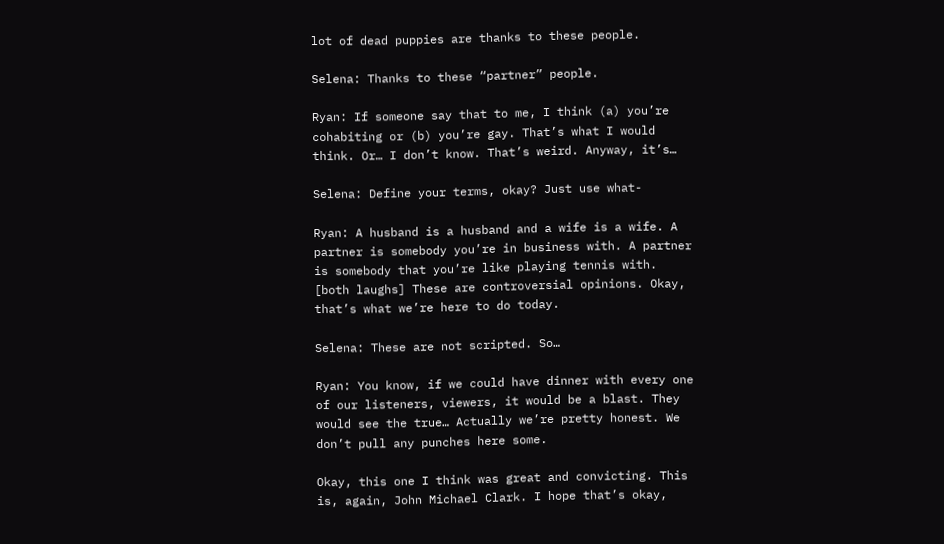lot of dead puppies are thanks to these people.

Selena: Thanks to these “partner” people.

Ryan: If someone say that to me, I think (a) you’re cohabiting or (b) you’re gay. That’s what I would think. Or… I don’t know. That’s weird. Anyway, it’s…

Selena: Define your terms, okay? Just use what-

Ryan: A husband is a husband and a wife is a wife. A partner is somebody you’re in business with. A partner is somebody that you’re like playing tennis with. [both laughs] These are controversial opinions. Okay, that’s what we’re here to do today.

Selena: These are not scripted. So…

Ryan: You know, if we could have dinner with every one of our listeners, viewers, it would be a blast. They would see the true… Actually we’re pretty honest. We don’t pull any punches here some.

Okay, this one I think was great and convicting. This is, again, John Michael Clark. I hope that’s okay,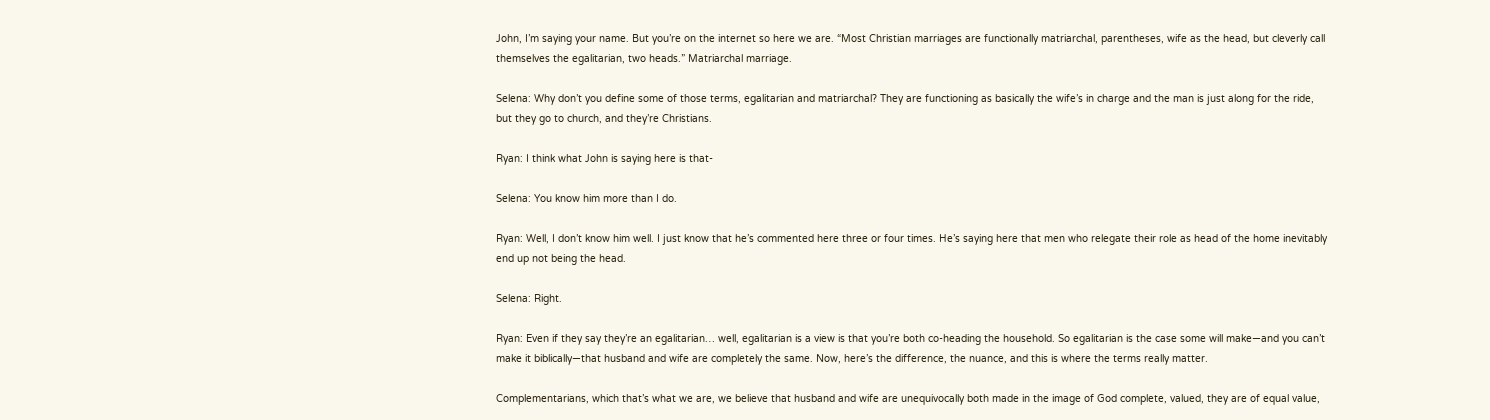John, I’m saying your name. But you’re on the internet so here we are. “Most Christian marriages are functionally matriarchal, parentheses, wife as the head, but cleverly call themselves the egalitarian, two heads.” Matriarchal marriage.

Selena: Why don’t you define some of those terms, egalitarian and matriarchal? They are functioning as basically the wife’s in charge and the man is just along for the ride, but they go to church, and they’re Christians.

Ryan: I think what John is saying here is that-

Selena: You know him more than I do.

Ryan: Well, I don’t know him well. I just know that he’s commented here three or four times. He’s saying here that men who relegate their role as head of the home inevitably end up not being the head.

Selena: Right.

Ryan: Even if they say they’re an egalitarian… well, egalitarian is a view is that you’re both co-heading the household. So egalitarian is the case some will make—and you can’t make it biblically—that husband and wife are completely the same. Now, here’s the difference, the nuance, and this is where the terms really matter.

Complementarians, which that’s what we are, we believe that husband and wife are unequivocally both made in the image of God complete, valued, they are of equal value,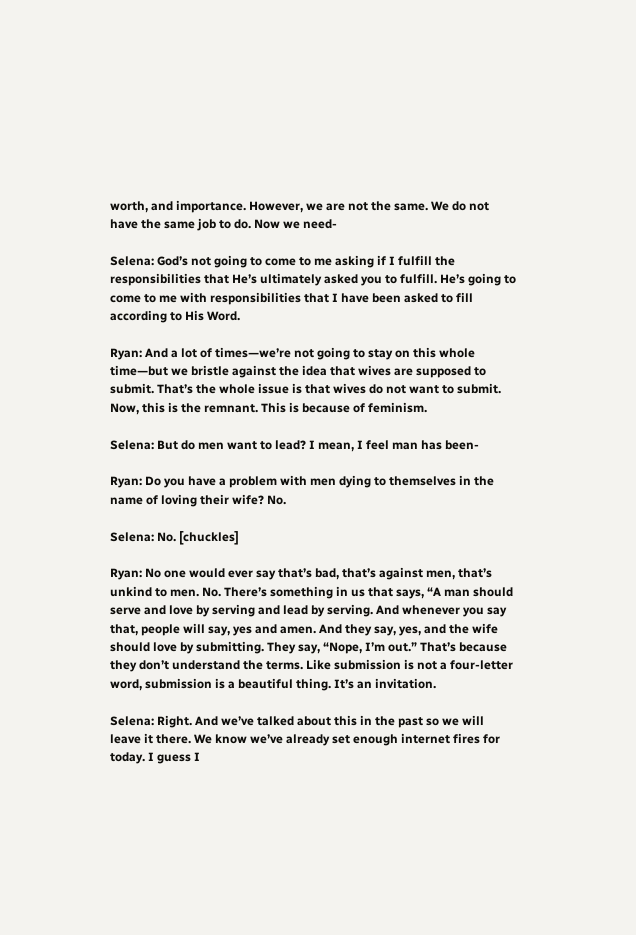worth, and importance. However, we are not the same. We do not have the same job to do. Now we need-

Selena: God’s not going to come to me asking if I fulfill the responsibilities that He’s ultimately asked you to fulfill. He’s going to come to me with responsibilities that I have been asked to fill according to His Word.

Ryan: And a lot of times—we’re not going to stay on this whole time—but we bristle against the idea that wives are supposed to submit. That’s the whole issue is that wives do not want to submit. Now, this is the remnant. This is because of feminism.

Selena: But do men want to lead? I mean, I feel man has been-

Ryan: Do you have a problem with men dying to themselves in the name of loving their wife? No.

Selena: No. [chuckles]

Ryan: No one would ever say that’s bad, that’s against men, that’s unkind to men. No. There’s something in us that says, “A man should serve and love by serving and lead by serving. And whenever you say that, people will say, yes and amen. And they say, yes, and the wife should love by submitting. They say, “Nope, I’m out.” That’s because they don’t understand the terms. Like submission is not a four-letter word, submission is a beautiful thing. It’s an invitation.

Selena: Right. And we’ve talked about this in the past so we will leave it there. We know we’ve already set enough internet fires for today. I guess I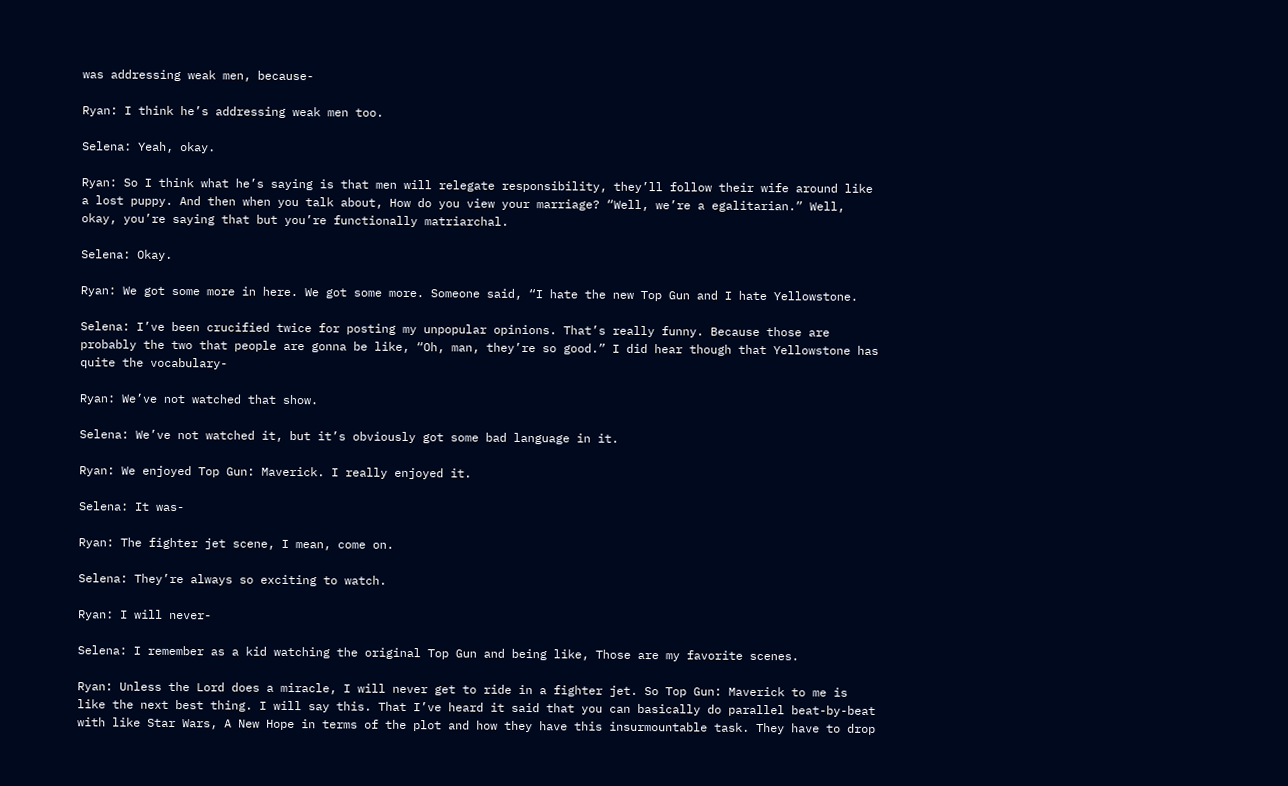was addressing weak men, because-

Ryan: I think he’s addressing weak men too.

Selena: Yeah, okay.

Ryan: So I think what he’s saying is that men will relegate responsibility, they’ll follow their wife around like a lost puppy. And then when you talk about, How do you view your marriage? “Well, we’re a egalitarian.” Well, okay, you’re saying that but you’re functionally matriarchal.

Selena: Okay.

Ryan: We got some more in here. We got some more. Someone said, “I hate the new Top Gun and I hate Yellowstone.

Selena: I’ve been crucified twice for posting my unpopular opinions. That’s really funny. Because those are probably the two that people are gonna be like, “Oh, man, they’re so good.” I did hear though that Yellowstone has quite the vocabulary-

Ryan: We’ve not watched that show.

Selena: We’ve not watched it, but it’s obviously got some bad language in it.

Ryan: We enjoyed Top Gun: Maverick. I really enjoyed it.

Selena: It was-

Ryan: The fighter jet scene, I mean, come on.

Selena: They’re always so exciting to watch.

Ryan: I will never-

Selena: I remember as a kid watching the original Top Gun and being like, Those are my favorite scenes.

Ryan: Unless the Lord does a miracle, I will never get to ride in a fighter jet. So Top Gun: Maverick to me is like the next best thing. I will say this. That I’ve heard it said that you can basically do parallel beat-by-beat with like Star Wars, A New Hope in terms of the plot and how they have this insurmountable task. They have to drop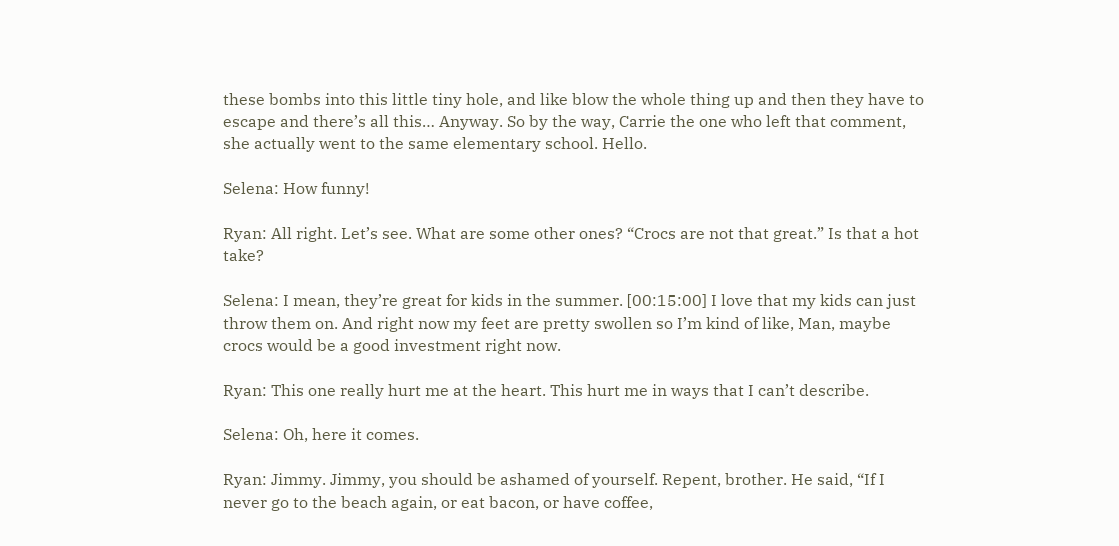these bombs into this little tiny hole, and like blow the whole thing up and then they have to escape and there’s all this… Anyway. So by the way, Carrie the one who left that comment, she actually went to the same elementary school. Hello.

Selena: How funny!

Ryan: All right. Let’s see. What are some other ones? “Crocs are not that great.” Is that a hot take?

Selena: I mean, they’re great for kids in the summer. [00:15:00] I love that my kids can just throw them on. And right now my feet are pretty swollen so I’m kind of like, Man, maybe crocs would be a good investment right now.

Ryan: This one really hurt me at the heart. This hurt me in ways that I can’t describe.

Selena: Oh, here it comes.

Ryan: Jimmy. Jimmy, you should be ashamed of yourself. Repent, brother. He said, “If I never go to the beach again, or eat bacon, or have coffee,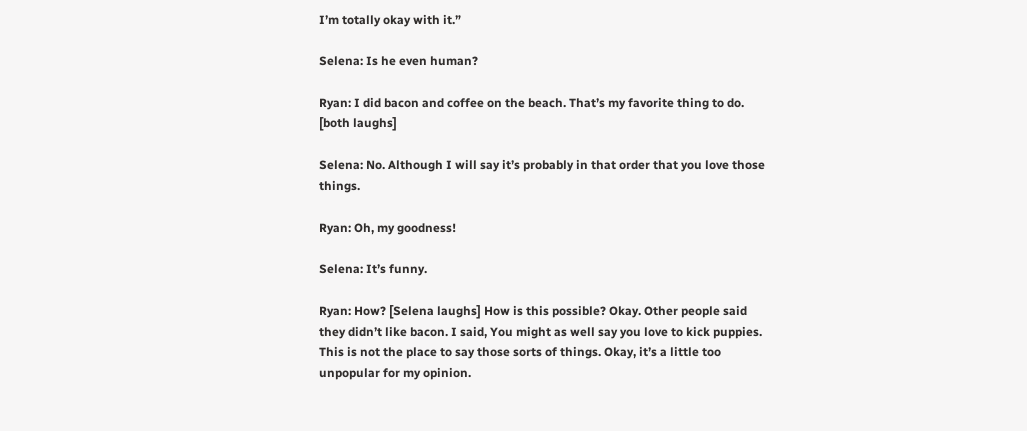I’m totally okay with it.”

Selena: Is he even human?

Ryan: I did bacon and coffee on the beach. That’s my favorite thing to do. [both laughs]

Selena: No. Although I will say it’s probably in that order that you love those things.

Ryan: Oh, my goodness!

Selena: It’s funny.

Ryan: How? [Selena laughs] How is this possible? Okay. Other people said they didn’t like bacon. I said, You might as well say you love to kick puppies. This is not the place to say those sorts of things. Okay, it’s a little too unpopular for my opinion.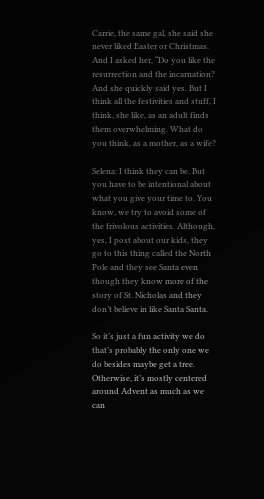Carrie, the same gal, she said she never liked Easter or Christmas. And I asked her, “Do you like the resurrection and the incarnation? And she quickly said yes. But I think all the festivities and stuff, I think, she like, as an adult finds them overwhelming. What do you think, as a mother, as a wife?

Selena: I think they can be. But you have to be intentional about what you give your time to. You know, we try to avoid some of the frivolous activities. Although, yes, I post about our kids, they go to this thing called the North Pole and they see Santa even though they know more of the story of St. Nicholas and they don’t believe in like Santa Santa.

So it’s just a fun activity we do that’s probably the only one we do besides maybe get a tree. Otherwise, it’s mostly centered around Advent as much as we can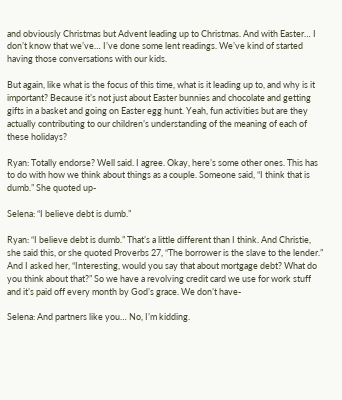and obviously Christmas but Advent leading up to Christmas. And with Easter… I don’t know that we’ve… I’ve done some lent readings. We’ve kind of started having those conversations with our kids.

But again, like what is the focus of this time, what is it leading up to, and why is it important? Because it’s not just about Easter bunnies and chocolate and getting gifts in a basket and going on Easter egg hunt. Yeah, fun activities but are they actually contributing to our children’s understanding of the meaning of each of these holidays?

Ryan: Totally endorse? Well said. I agree. Okay, here’s some other ones. This has to do with how we think about things as a couple. Someone said, “I think that is dumb.” She quoted up-

Selena: “I believe debt is dumb.”

Ryan: “I believe debt is dumb.” That’s a little different than I think. And Christie, she said this, or she quoted Proverbs 27, “The borrower is the slave to the lender.” And I asked her, “Interesting, would you say that about mortgage debt? What do you think about that?” So we have a revolving credit card we use for work stuff and it’s paid off every month by God’s grace. We don’t have-

Selena: And partners like you… No, I’m kidding.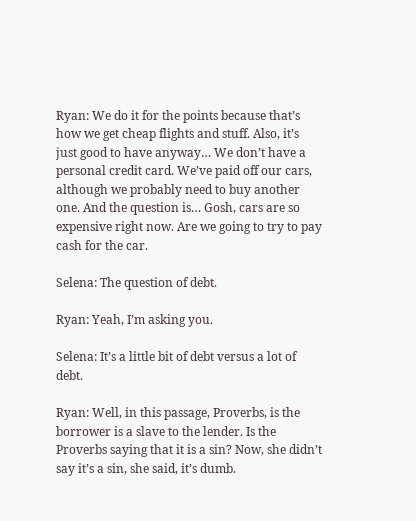Ryan: We do it for the points because that’s how we get cheap flights and stuff. Also, it’s just good to have anyway… We don’t have a personal credit card. We’ve paid off our cars, although we probably need to buy another one. And the question is… Gosh, cars are so expensive right now. Are we going to try to pay cash for the car.

Selena: The question of debt.

Ryan: Yeah, I’m asking you.

Selena: It’s a little bit of debt versus a lot of debt.

Ryan: Well, in this passage, Proverbs, is the borrower is a slave to the lender. Is the Proverbs saying that it is a sin? Now, she didn’t say it’s a sin, she said, it’s dumb.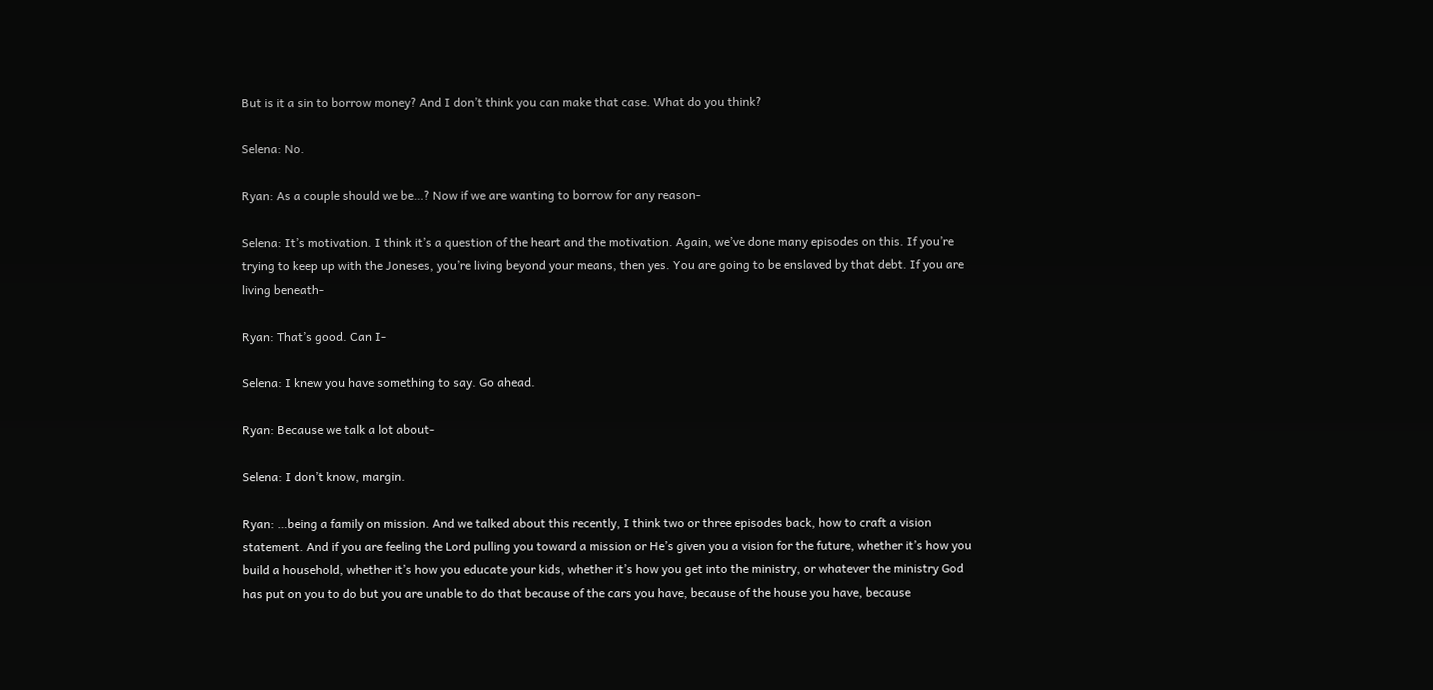But is it a sin to borrow money? And I don’t think you can make that case. What do you think?

Selena: No.

Ryan: As a couple should we be…? Now if we are wanting to borrow for any reason-

Selena: It’s motivation. I think it’s a question of the heart and the motivation. Again, we’ve done many episodes on this. If you’re trying to keep up with the Joneses, you’re living beyond your means, then yes. You are going to be enslaved by that debt. If you are living beneath-

Ryan: That’s good. Can I-

Selena: I knew you have something to say. Go ahead.

Ryan: Because we talk a lot about-

Selena: I don’t know, margin.

Ryan: …being a family on mission. And we talked about this recently, I think two or three episodes back, how to craft a vision statement. And if you are feeling the Lord pulling you toward a mission or He’s given you a vision for the future, whether it’s how you build a household, whether it’s how you educate your kids, whether it’s how you get into the ministry, or whatever the ministry God has put on you to do but you are unable to do that because of the cars you have, because of the house you have, because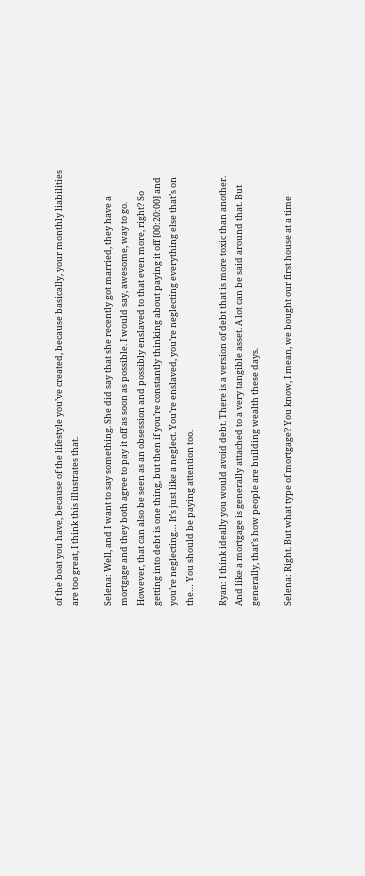of the boat you have, because of the lifestyle you’ve created, because basically, your monthly liabilities are too great, I think this illustrates that.

Selena: Well, and I want to say something. She did say that she recently got married, they have a mortgage and they both agree to pay it off as soon as possible. I would say, awesome, way to go. However, that can also be seen as an obsession and possibly enslaved to that even more, right? So getting into debt is one thing, but then if you’re constantly thinking about paying it off [00:20:00] and you’re neglecting… It’s just like a neglect. You’re enslaved, you’re neglecting everything else that’s on the… You should be paying attention too.

Ryan: I think ideally you would avoid debt. There is a version of debt that is more toxic than another. And like a mortgage is generally attached to a very tangible asset. A lot can be said around that. But generally, that’s how people are building wealth these days.

Selena: Right. But what type of mortgage? You know, I mean, we bought our first house at a time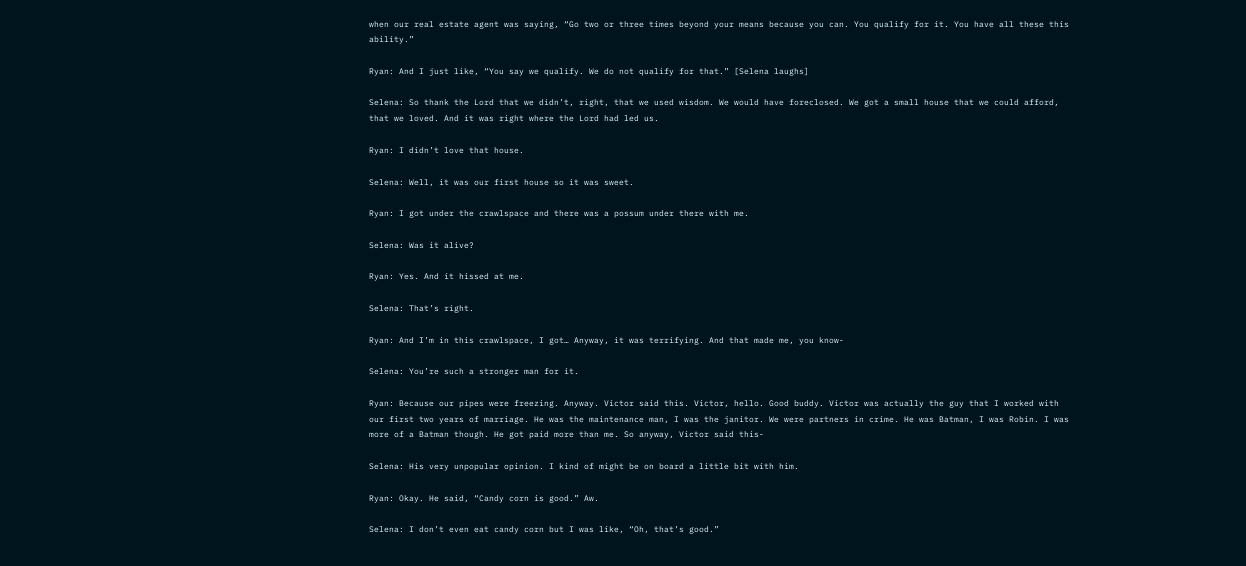when our real estate agent was saying, “Go two or three times beyond your means because you can. You qualify for it. You have all these this ability.”

Ryan: And I just like, “You say we qualify. We do not qualify for that.” [Selena laughs]

Selena: So thank the Lord that we didn’t, right, that we used wisdom. We would have foreclosed. We got a small house that we could afford, that we loved. And it was right where the Lord had led us.

Ryan: I didn’t love that house.

Selena: Well, it was our first house so it was sweet.

Ryan: I got under the crawlspace and there was a possum under there with me.

Selena: Was it alive?

Ryan: Yes. And it hissed at me.

Selena: That’s right.

Ryan: And I’m in this crawlspace, I got… Anyway, it was terrifying. And that made me, you know-

Selena: You’re such a stronger man for it.

Ryan: Because our pipes were freezing. Anyway. Victor said this. Victor, hello. Good buddy. Victor was actually the guy that I worked with our first two years of marriage. He was the maintenance man, I was the janitor. We were partners in crime. He was Batman, I was Robin. I was more of a Batman though. He got paid more than me. So anyway, Victor said this-

Selena: His very unpopular opinion. I kind of might be on board a little bit with him.

Ryan: Okay. He said, “Candy corn is good.” Aw.

Selena: I don’t even eat candy corn but I was like, “Oh, that’s good.”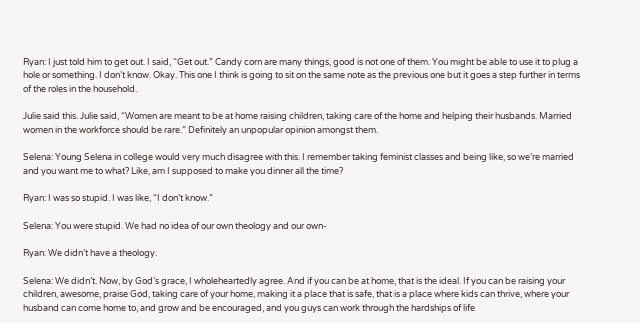Ryan: I just told him to get out. I said, “Get out.” Candy corn are many things, good is not one of them. You might be able to use it to plug a hole or something. I don’t know. Okay. This one I think is going to sit on the same note as the previous one but it goes a step further in terms of the roles in the household.

Julie said this. Julie said, “Women are meant to be at home raising children, taking care of the home and helping their husbands. Married women in the workforce should be rare.” Definitely an unpopular opinion amongst them.

Selena: Young Selena in college would very much disagree with this. I remember taking feminist classes and being like, so we’re married and you want me to what? Like, am I supposed to make you dinner all the time?

Ryan: I was so stupid. I was like, “I don’t know.”

Selena: You were stupid. We had no idea of our own theology and our own-

Ryan: We didn’t have a theology.

Selena: We didn’t. Now, by God’s grace, I wholeheartedly agree. And if you can be at home, that is the ideal. If you can be raising your children, awesome, praise God, taking care of your home, making it a place that is safe, that is a place where kids can thrive, where your husband can come home to, and grow and be encouraged, and you guys can work through the hardships of life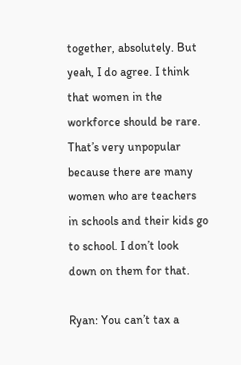together, absolutely. But yeah, I do agree. I think that women in the workforce should be rare. That’s very unpopular because there are many women who are teachers in schools and their kids go to school. I don’t look down on them for that.

Ryan: You can’t tax a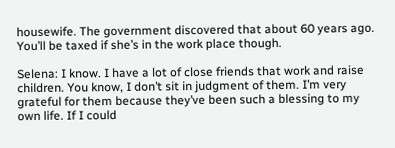housewife. The government discovered that about 60 years ago. You’ll be taxed if she’s in the work place though.

Selena: I know. I have a lot of close friends that work and raise children. You know, I don’t sit in judgment of them. I’m very grateful for them because they’ve been such a blessing to my own life. If I could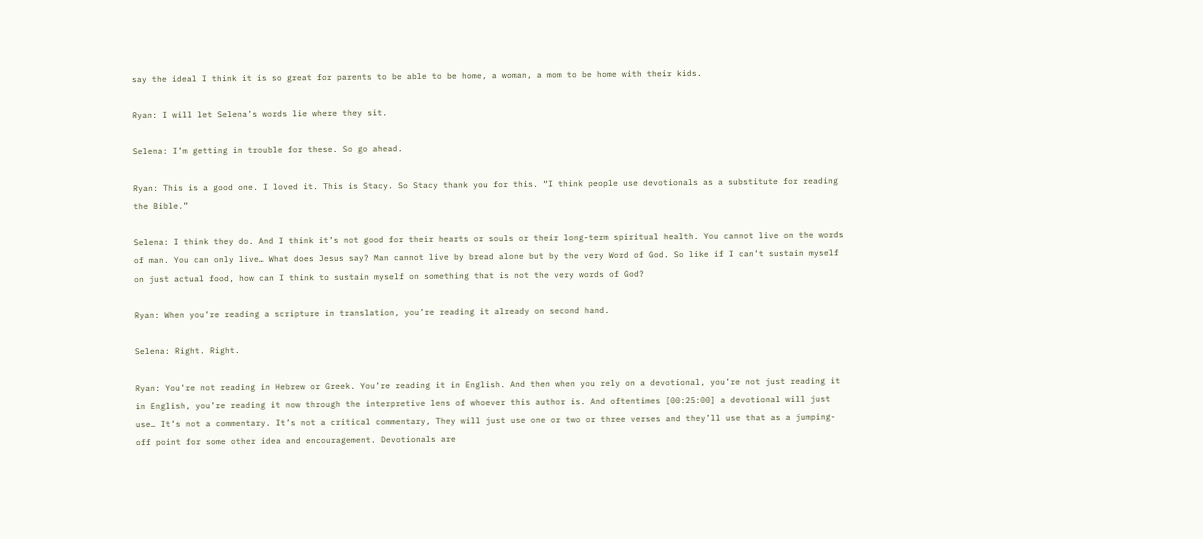say the ideal I think it is so great for parents to be able to be home, a woman, a mom to be home with their kids.

Ryan: I will let Selena’s words lie where they sit.

Selena: I’m getting in trouble for these. So go ahead.

Ryan: This is a good one. I loved it. This is Stacy. So Stacy thank you for this. “I think people use devotionals as a substitute for reading the Bible.”

Selena: I think they do. And I think it’s not good for their hearts or souls or their long-term spiritual health. You cannot live on the words of man. You can only live… What does Jesus say? Man cannot live by bread alone but by the very Word of God. So like if I can’t sustain myself on just actual food, how can I think to sustain myself on something that is not the very words of God?

Ryan: When you’re reading a scripture in translation, you’re reading it already on second hand.

Selena: Right. Right.

Ryan: You’re not reading in Hebrew or Greek. You’re reading it in English. And then when you rely on a devotional, you’re not just reading it in English, you’re reading it now through the interpretive lens of whoever this author is. And oftentimes [00:25:00] a devotional will just use… It’s not a commentary. It’s not a critical commentary, They will just use one or two or three verses and they’ll use that as a jumping-off point for some other idea and encouragement. Devotionals are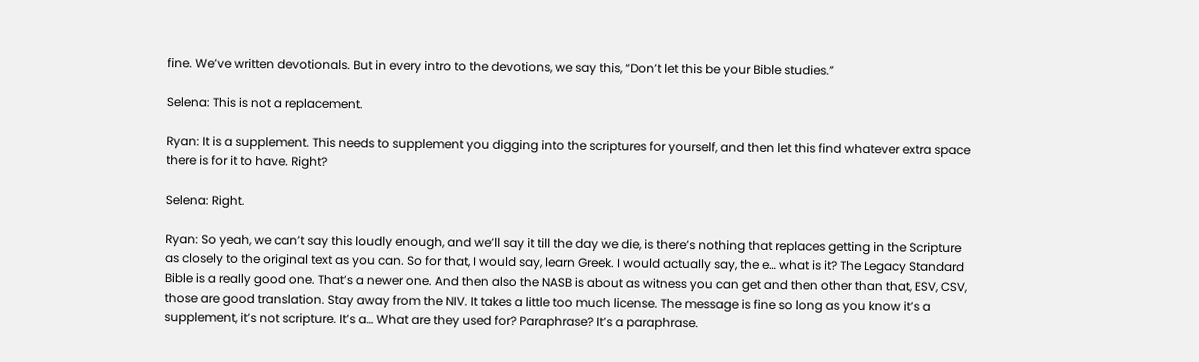fine. We’ve written devotionals. But in every intro to the devotions, we say this, “Don’t let this be your Bible studies.”

Selena: This is not a replacement.

Ryan: It is a supplement. This needs to supplement you digging into the scriptures for yourself, and then let this find whatever extra space there is for it to have. Right?

Selena: Right.

Ryan: So yeah, we can’t say this loudly enough, and we’ll say it till the day we die, is there’s nothing that replaces getting in the Scripture as closely to the original text as you can. So for that, I would say, learn Greek. I would actually say, the e… what is it? The Legacy Standard Bible is a really good one. That’s a newer one. And then also the NASB is about as witness you can get and then other than that, ESV, CSV, those are good translation. Stay away from the NIV. It takes a little too much license. The message is fine so long as you know it’s a supplement, it’s not scripture. It’s a… What are they used for? Paraphrase? It’s a paraphrase.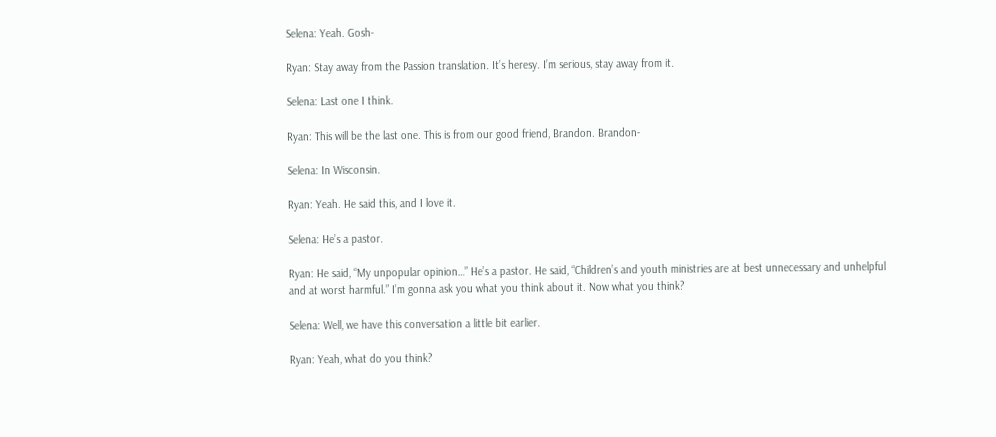Selena: Yeah. Gosh-

Ryan: Stay away from the Passion translation. It’s heresy. I’m serious, stay away from it.

Selena: Last one I think.

Ryan: This will be the last one. This is from our good friend, Brandon. Brandon-

Selena: In Wisconsin.

Ryan: Yeah. He said this, and I love it.

Selena: He’s a pastor.

Ryan: He said, “My unpopular opinion…” He’s a pastor. He said, “Children’s and youth ministries are at best unnecessary and unhelpful and at worst harmful.” I’m gonna ask you what you think about it. Now what you think?

Selena: Well, we have this conversation a little bit earlier.

Ryan: Yeah, what do you think?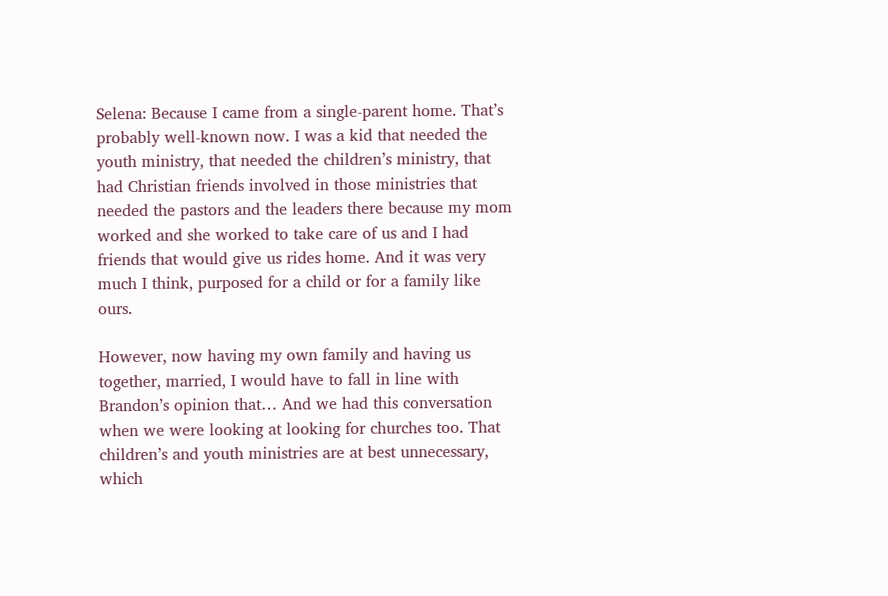Selena: Because I came from a single-parent home. That’s probably well-known now. I was a kid that needed the youth ministry, that needed the children’s ministry, that had Christian friends involved in those ministries that needed the pastors and the leaders there because my mom worked and she worked to take care of us and I had friends that would give us rides home. And it was very much I think, purposed for a child or for a family like ours.

However, now having my own family and having us together, married, I would have to fall in line with Brandon’s opinion that… And we had this conversation when we were looking at looking for churches too. That children’s and youth ministries are at best unnecessary, which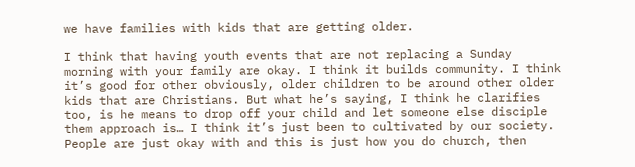we have families with kids that are getting older.

I think that having youth events that are not replacing a Sunday morning with your family are okay. I think it builds community. I think it’s good for other obviously, older children to be around other older kids that are Christians. But what he’s saying, I think he clarifies too, is he means to drop off your child and let someone else disciple them approach is… I think it’s just been to cultivated by our society. People are just okay with and this is just how you do church, then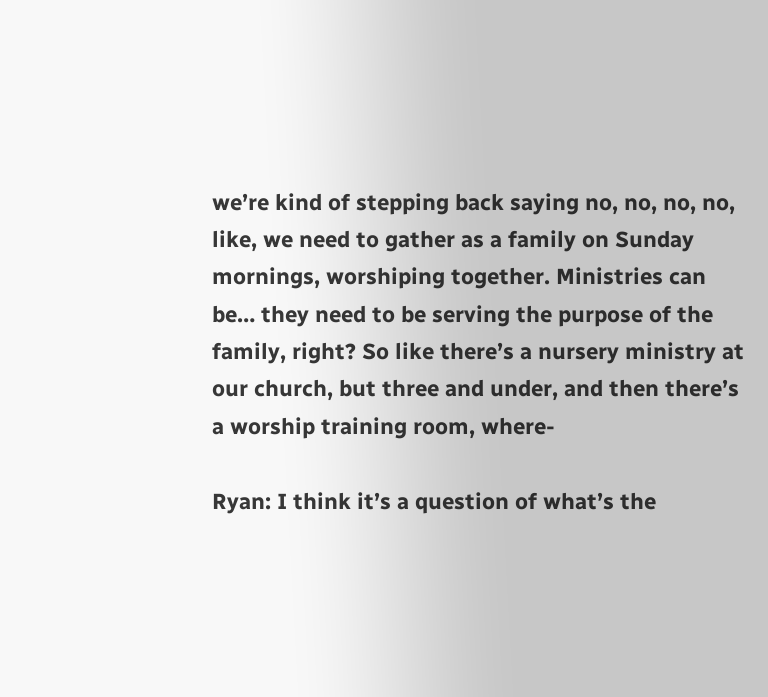we’re kind of stepping back saying no, no, no, no, like, we need to gather as a family on Sunday mornings, worshiping together. Ministries can be… they need to be serving the purpose of the family, right? So like there’s a nursery ministry at our church, but three and under, and then there’s a worship training room, where-

Ryan: I think it’s a question of what’s the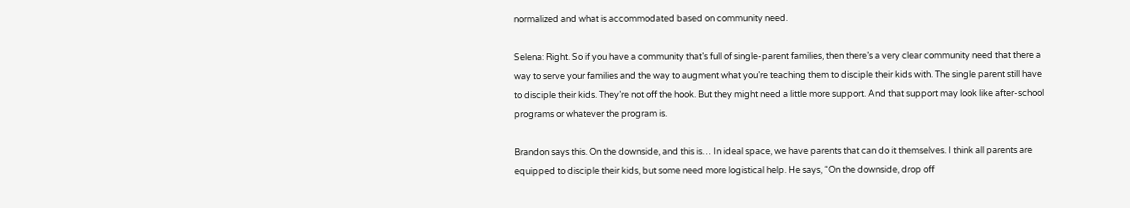normalized and what is accommodated based on community need.

Selena: Right. So if you have a community that’s full of single-parent families, then there’s a very clear community need that there a way to serve your families and the way to augment what you’re teaching them to disciple their kids with. The single parent still have to disciple their kids. They’re not off the hook. But they might need a little more support. And that support may look like after-school programs or whatever the program is.

Brandon says this. On the downside, and this is… In ideal space, we have parents that can do it themselves. I think all parents are equipped to disciple their kids, but some need more logistical help. He says, “On the downside, drop off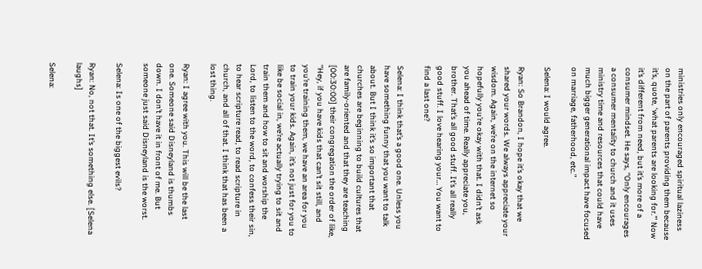ministries only encouraged spiritual laziness on the part of parents providing them because it’s, quote, ‘what parents are looking for.’” Now it’s different from need, but it’s more of a consumer mindset. He says, “Only encourages a consumer mentality to church and it uses ministry time and resources that could have much bigger generational impact have focused on marriage, fatherhood, etc.”

Selena: I would agree.

Ryan: So Brandon, I hope it’s okay that we shared your words. We always appreciate your wisdom. Again, we’re on the internet so hopefully you’re okay with that. I didn’t ask you ahead of time. Really appreciate you, brother. That’s all good stuff. It’s all really good stuff. I love hearing your… You want to find a last one?

Selena: I think that’s a good one. Unless you have something funny that you want to talk about. But I think it’s so important that churches are beginning to build cultures that are family-oriented and that they are teaching [00:30:00] their congregation the order of like, “Hey, if you have kids that can’t sit still, and you’re training them, we have an area for you to train your kids. Again, it’s not just for you to like be social in, we’re actually trying to sit and train them and how to sit and worship the Lord, to listen to the word, to confess their sin, to hear scripture read, to read scripture in church, and all of that. I think that has been a lost thing.

Ryan: I agree with you. This will be the last one. Someone said Disneyland is thumbs down. I don’t have it in front of me. But someone just said Disneyland is the worst.

Selena: Is one of the biggest evils?

Ryan: No, not that. It’s something else. [Selena laughs]

Selena: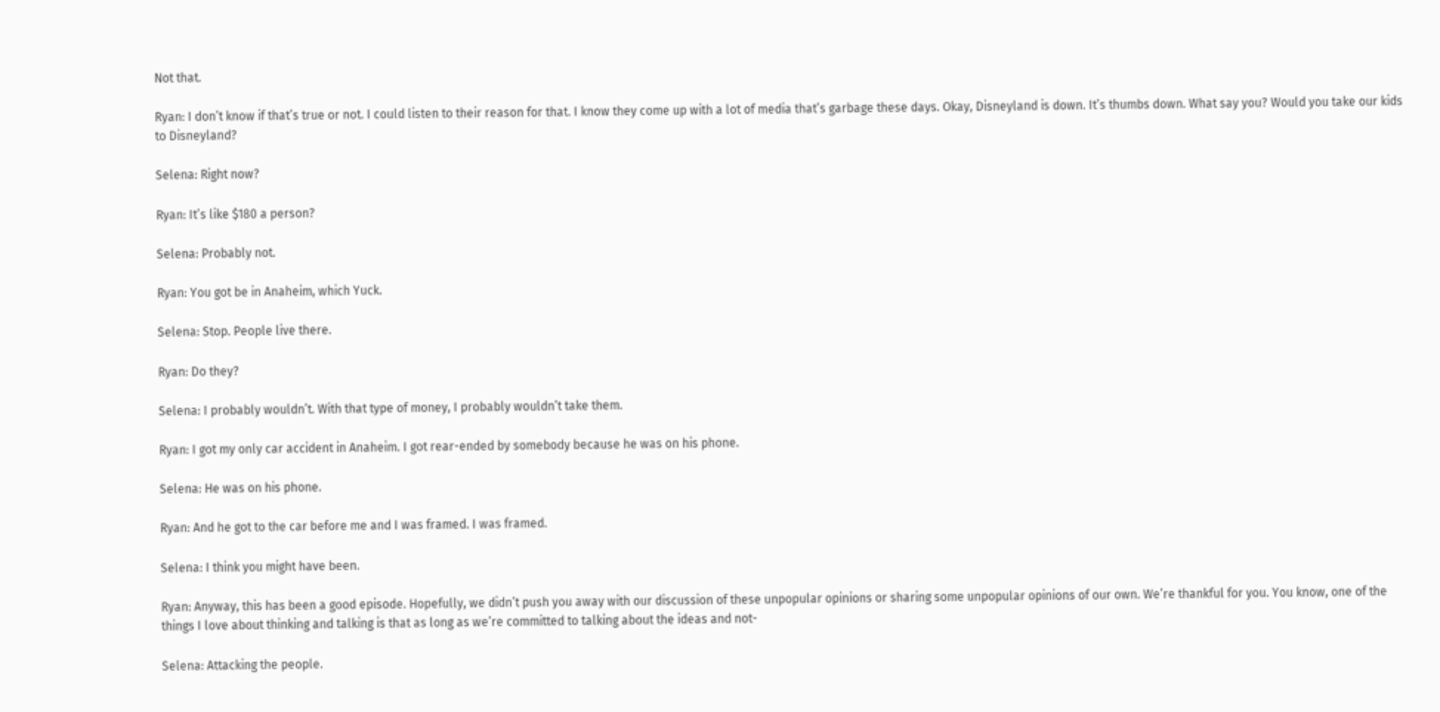Not that.

Ryan: I don’t know if that’s true or not. I could listen to their reason for that. I know they come up with a lot of media that’s garbage these days. Okay, Disneyland is down. It’s thumbs down. What say you? Would you take our kids to Disneyland?

Selena: Right now?

Ryan: It’s like $180 a person?

Selena: Probably not.

Ryan: You got be in Anaheim, which Yuck.

Selena: Stop. People live there.

Ryan: Do they?

Selena: I probably wouldn’t. With that type of money, I probably wouldn’t take them.

Ryan: I got my only car accident in Anaheim. I got rear-ended by somebody because he was on his phone.

Selena: He was on his phone.

Ryan: And he got to the car before me and I was framed. I was framed.

Selena: I think you might have been.

Ryan: Anyway, this has been a good episode. Hopefully, we didn’t push you away with our discussion of these unpopular opinions or sharing some unpopular opinions of our own. We’re thankful for you. You know, one of the things I love about thinking and talking is that as long as we’re committed to talking about the ideas and not-

Selena: Attacking the people.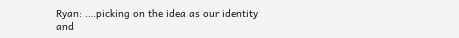Ryan: ….picking on the idea as our identity and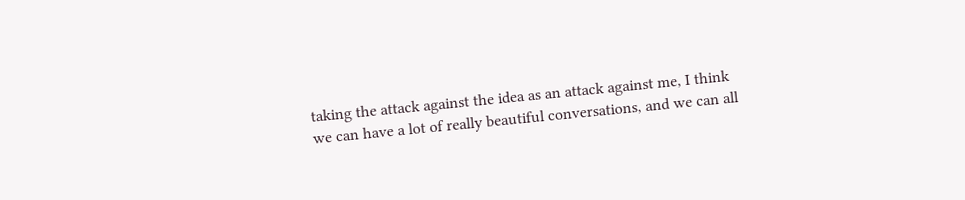taking the attack against the idea as an attack against me, I think we can have a lot of really beautiful conversations, and we can all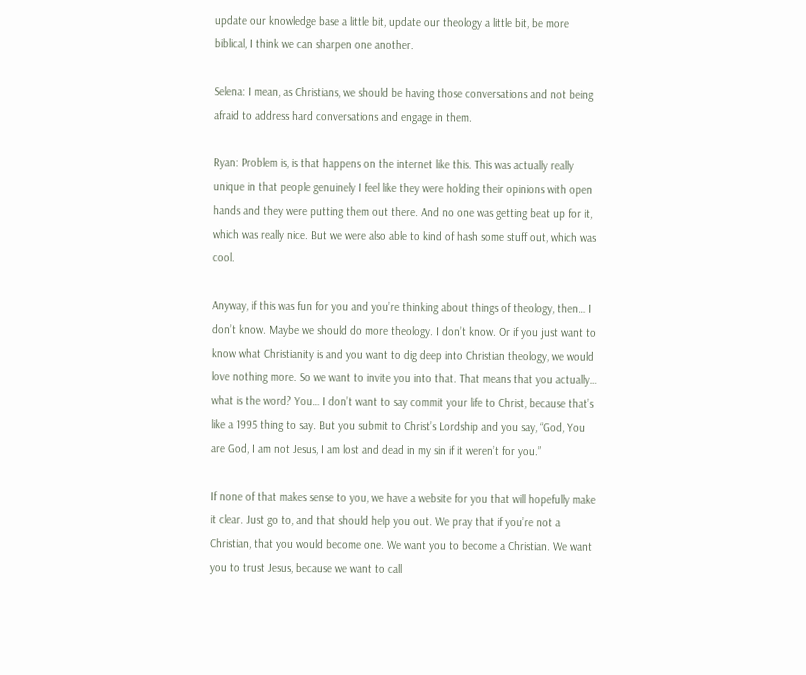update our knowledge base a little bit, update our theology a little bit, be more biblical, I think we can sharpen one another.

Selena: I mean, as Christians, we should be having those conversations and not being afraid to address hard conversations and engage in them.

Ryan: Problem is, is that happens on the internet like this. This was actually really unique in that people genuinely I feel like they were holding their opinions with open hands and they were putting them out there. And no one was getting beat up for it, which was really nice. But we were also able to kind of hash some stuff out, which was cool.

Anyway, if this was fun for you and you’re thinking about things of theology, then… I don’t know. Maybe we should do more theology. I don’t know. Or if you just want to know what Christianity is and you want to dig deep into Christian theology, we would love nothing more. So we want to invite you into that. That means that you actually… what is the word? You… I don’t want to say commit your life to Christ, because that’s like a 1995 thing to say. But you submit to Christ’s Lordship and you say, “God, You are God, I am not Jesus, I am lost and dead in my sin if it weren’t for you.”

If none of that makes sense to you, we have a website for you that will hopefully make it clear. Just go to, and that should help you out. We pray that if you’re not a Christian, that you would become one. We want you to become a Christian. We want you to trust Jesus, because we want to call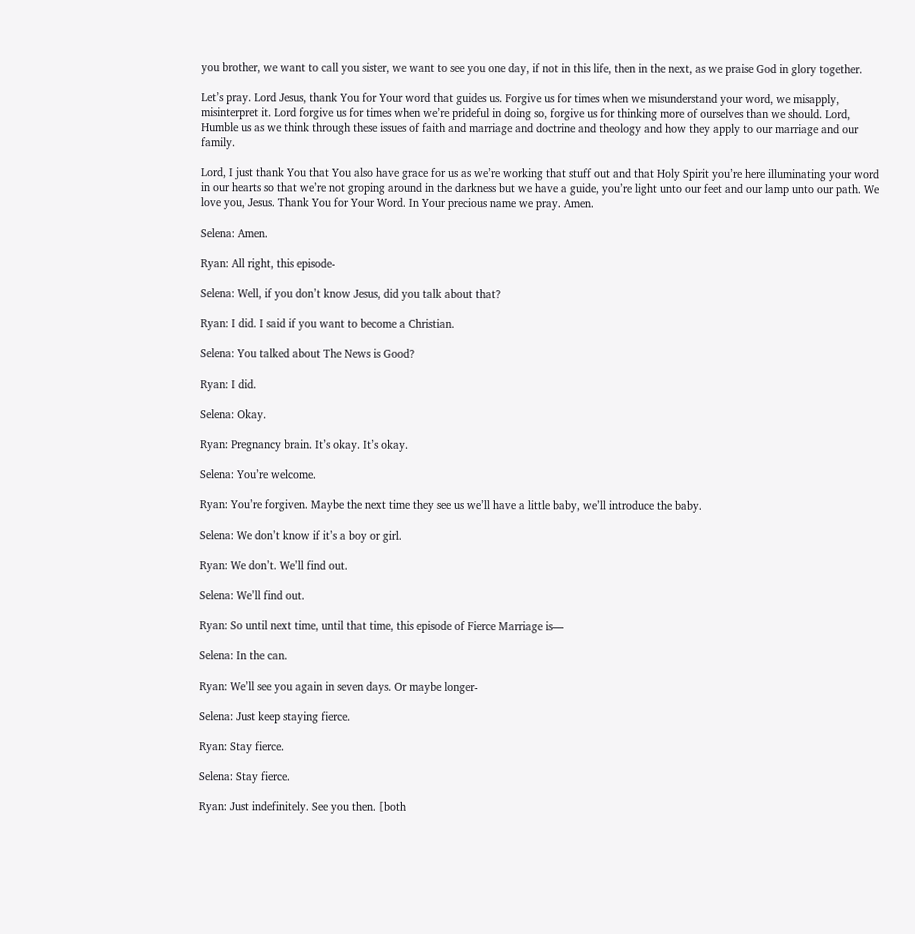you brother, we want to call you sister, we want to see you one day, if not in this life, then in the next, as we praise God in glory together.

Let’s pray. Lord Jesus, thank You for Your word that guides us. Forgive us for times when we misunderstand your word, we misapply, misinterpret it. Lord forgive us for times when we’re prideful in doing so, forgive us for thinking more of ourselves than we should. Lord, Humble us as we think through these issues of faith and marriage and doctrine and theology and how they apply to our marriage and our family.

Lord, I just thank You that You also have grace for us as we’re working that stuff out and that Holy Spirit you’re here illuminating your word in our hearts so that we’re not groping around in the darkness but we have a guide, you’re light unto our feet and our lamp unto our path. We love you, Jesus. Thank You for Your Word. In Your precious name we pray. Amen.

Selena: Amen.

Ryan: All right, this episode-

Selena: Well, if you don’t know Jesus, did you talk about that?

Ryan: I did. I said if you want to become a Christian.

Selena: You talked about The News is Good?

Ryan: I did.

Selena: Okay.

Ryan: Pregnancy brain. It’s okay. It’s okay.

Selena: You’re welcome.

Ryan: You’re forgiven. Maybe the next time they see us we’ll have a little baby, we’ll introduce the baby.

Selena: We don’t know if it’s a boy or girl.

Ryan: We don’t. We’ll find out.

Selena: We’ll find out.

Ryan: So until next time, until that time, this episode of Fierce Marriage is—

Selena: In the can.

Ryan: We’ll see you again in seven days. Or maybe longer-

Selena: Just keep staying fierce.

Ryan: Stay fierce.

Selena: Stay fierce.

Ryan: Just indefinitely. See you then. [both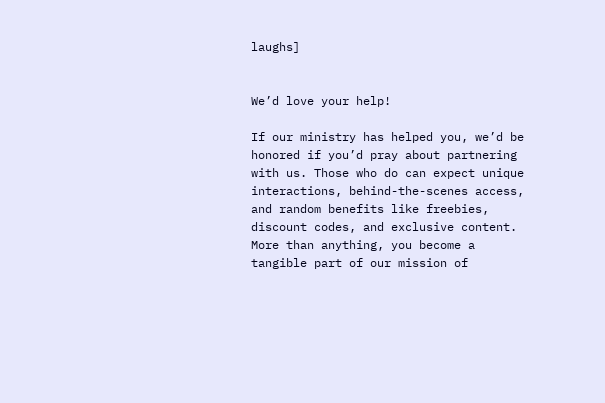laughs]


We’d love your help!

If our ministry has helped you, we’d be honored if you’d pray about partnering with us. Those who do can expect unique interactions, behind-the-scenes access, and random benefits like freebies, discount codes, and exclusive content. More than anything, you become a tangible part of our mission of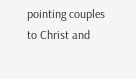pointing couples to Christ and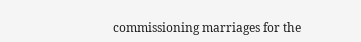commissioning marriages for the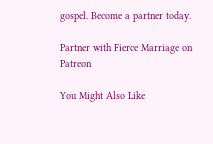gospel. Become a partner today.

Partner with Fierce Marriage on Patreon

You Might Also Like